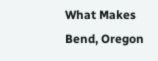What Makes Bend, Oregon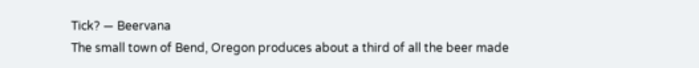Tick? — Beervana
The small town of Bend, Oregon produces about a third of all the beer made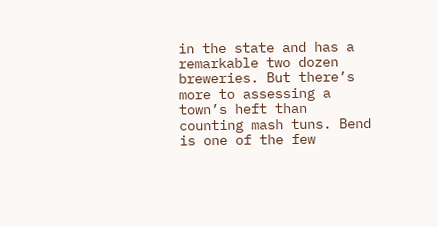in the state and has a remarkable two dozen breweries. But there’s more to assessing a town’s heft than counting mash tuns. Bend is one of the few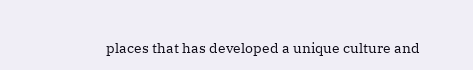places that has developed a unique culture and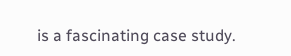is a fascinating case study.